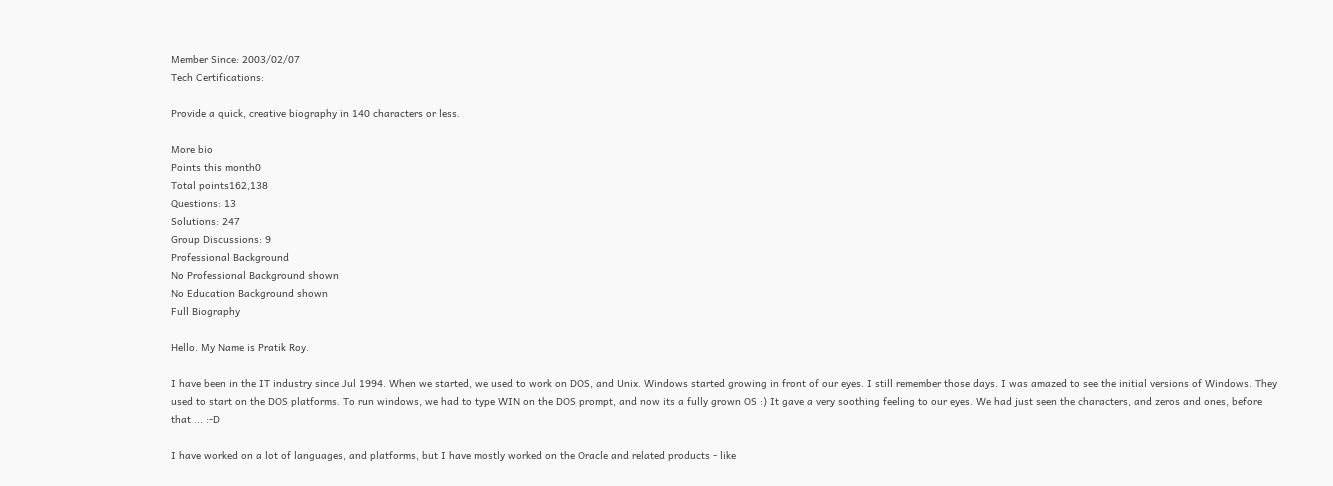Member Since: 2003/02/07
Tech Certifications:

Provide a quick, creative biography in 140 characters or less.

More bio
Points this month0
Total points162,138
Questions: 13
Solutions: 247
Group Discussions: 9
Professional Background
No Professional Background shown
No Education Background shown
Full Biography

Hello. My Name is Pratik Roy.

I have been in the IT industry since Jul 1994. When we started, we used to work on DOS, and Unix. Windows started growing in front of our eyes. I still remember those days. I was amazed to see the initial versions of Windows. They used to start on the DOS platforms. To run windows, we had to type WIN on the DOS prompt, and now its a fully grown OS :) It gave a very soothing feeling to our eyes. We had just seen the characters, and zeros and ones, before that ... :-D

I have worked on a lot of languages, and platforms, but I have mostly worked on the Oracle and related products - like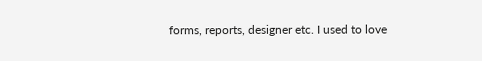forms, reports, designer etc. I used to love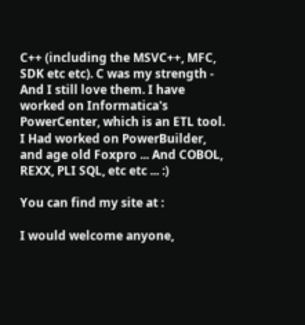C++ (including the MSVC++, MFC, SDK etc etc). C was my strength - And I still love them. I have worked on Informatica's PowerCenter, which is an ETL tool. I Had worked on PowerBuilder, and age old Foxpro ... And COBOL, REXX, PLI SQL, etc etc ... :)

You can find my site at :

I would welcome anyone,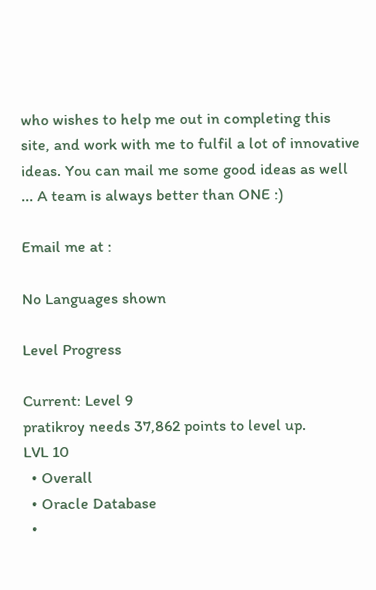who wishes to help me out in completing this site, and work with me to fulfil a lot of innovative ideas. You can mail me some good ideas as well ... A team is always better than ONE :)

Email me at :

No Languages shown

Level Progress

Current: Level 9
pratikroy needs 37,862 points to level up.
LVL 10
  • Overall
  • Oracle Database
  •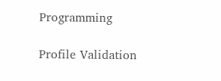Programming

Profile Validation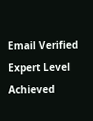Email Verified
Expert Level Achieved